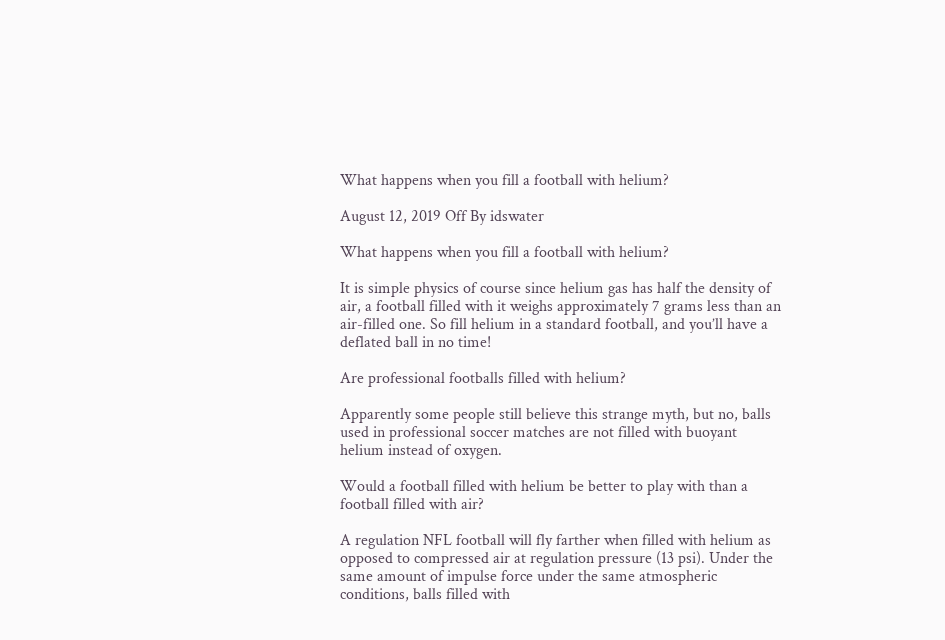What happens when you fill a football with helium?

August 12, 2019 Off By idswater

What happens when you fill a football with helium?

It is simple physics of course since helium gas has half the density of air, a football filled with it weighs approximately 7 grams less than an air-filled one. So fill helium in a standard football, and you’ll have a deflated ball in no time!

Are professional footballs filled with helium?

Apparently some people still believe this strange myth, but no, balls used in professional soccer matches are not filled with buoyant helium instead of oxygen.

Would a football filled with helium be better to play with than a football filled with air?

A regulation NFL football will fly farther when filled with helium as opposed to compressed air at regulation pressure (13 psi). Under the same amount of impulse force under the same atmospheric conditions, balls filled with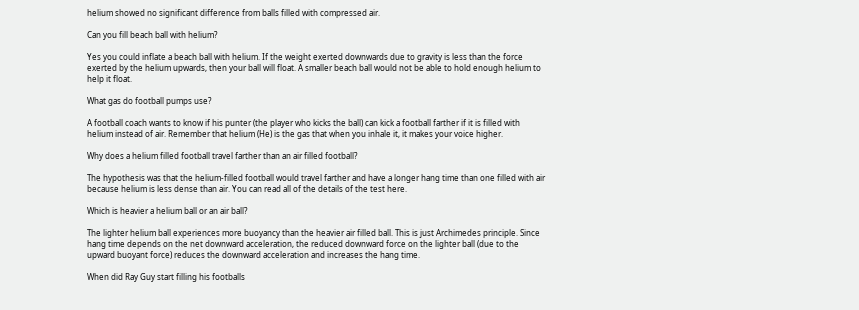helium showed no significant difference from balls filled with compressed air.

Can you fill beach ball with helium?

Yes you could inflate a beach ball with helium. If the weight exerted downwards due to gravity is less than the force exerted by the helium upwards, then your ball will float. A smaller beach ball would not be able to hold enough helium to help it float.

What gas do football pumps use?

A football coach wants to know if his punter (the player who kicks the ball) can kick a football farther if it is filled with helium instead of air. Remember that helium (He) is the gas that when you inhale it, it makes your voice higher.

Why does a helium filled football travel farther than an air filled football?

The hypothesis was that the helium-filled football would travel farther and have a longer hang time than one filled with air because helium is less dense than air. You can read all of the details of the test here.

Which is heavier a helium ball or an air ball?

The lighter helium ball experiences more buoyancy than the heavier air filled ball. This is just Archimedes principle. Since hang time depends on the net downward acceleration, the reduced downward force on the lighter ball (due to the upward buoyant force) reduces the downward acceleration and increases the hang time.

When did Ray Guy start filling his footballs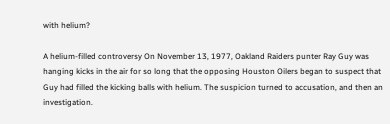with helium?

A helium-filled controversy On November 13, 1977, Oakland Raiders punter Ray Guy was hanging kicks in the air for so long that the opposing Houston Oilers began to suspect that Guy had filled the kicking balls with helium. The suspicion turned to accusation, and then an investigation.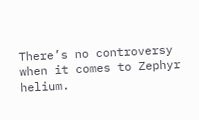There’s no controversy when it comes to Zephyr helium.